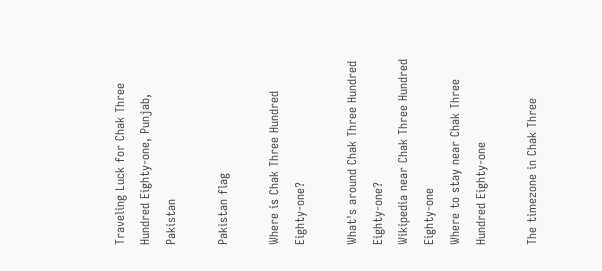Traveling Luck for Chak Three Hundred Eighty-one, Punjab, Pakistan

Pakistan flag

Where is Chak Three Hundred Eighty-one?

What's around Chak Three Hundred Eighty-one?
Wikipedia near Chak Three Hundred Eighty-one
Where to stay near Chak Three Hundred Eighty-one

The timezone in Chak Three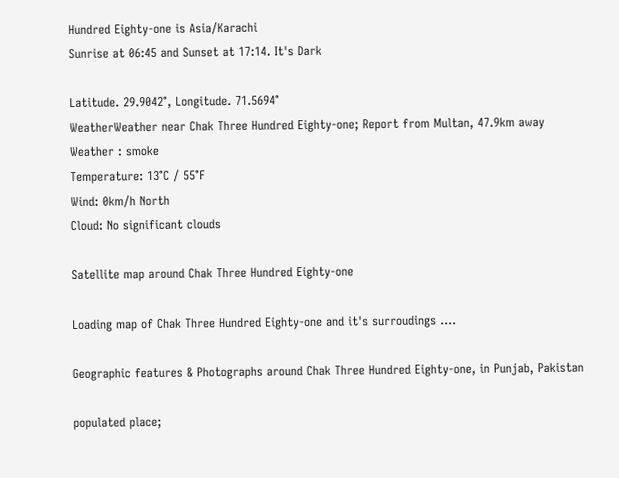Hundred Eighty-one is Asia/Karachi
Sunrise at 06:45 and Sunset at 17:14. It's Dark

Latitude. 29.9042°, Longitude. 71.5694°
WeatherWeather near Chak Three Hundred Eighty-one; Report from Multan, 47.9km away
Weather : smoke
Temperature: 13°C / 55°F
Wind: 0km/h North
Cloud: No significant clouds

Satellite map around Chak Three Hundred Eighty-one

Loading map of Chak Three Hundred Eighty-one and it's surroudings ....

Geographic features & Photographs around Chak Three Hundred Eighty-one, in Punjab, Pakistan

populated place;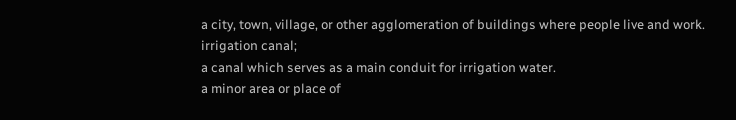a city, town, village, or other agglomeration of buildings where people live and work.
irrigation canal;
a canal which serves as a main conduit for irrigation water.
a minor area or place of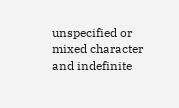unspecified or mixed character and indefinite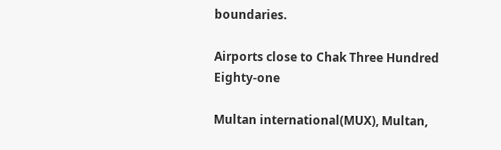boundaries.

Airports close to Chak Three Hundred Eighty-one

Multan international(MUX), Multan,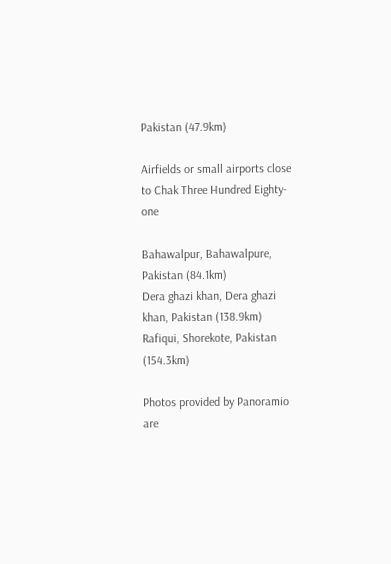Pakistan (47.9km)

Airfields or small airports close to Chak Three Hundred Eighty-one

Bahawalpur, Bahawalpure, Pakistan (84.1km)
Dera ghazi khan, Dera ghazi khan, Pakistan (138.9km)
Rafiqui, Shorekote, Pakistan (154.3km)

Photos provided by Panoramio are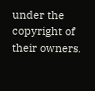under the copyright of their owners.